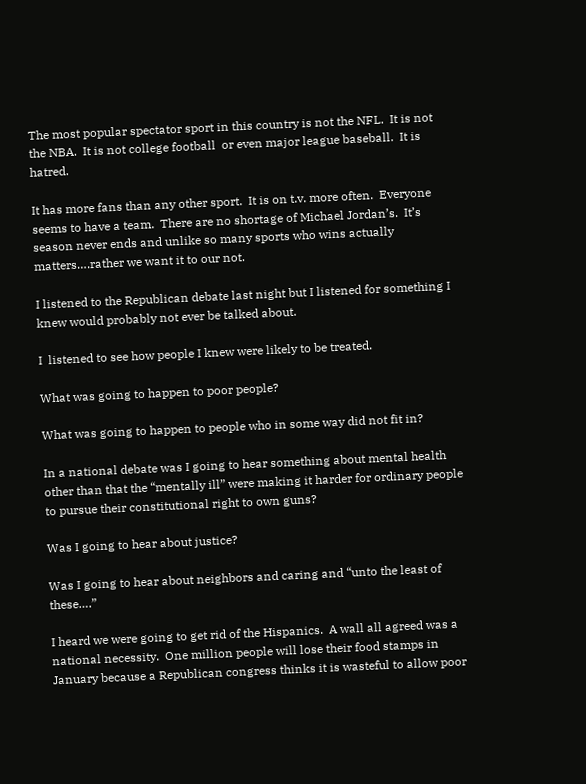The most popular spectator sport in this country is not the NFL.  It is not the NBA.  It is not college football  or even major league baseball.  It is hatred.

It has more fans than any other sport.  It is on t.v. more often.  Everyone seems to have a team.  There are no shortage of Michael Jordan’s.  It’s season never ends and unlike so many sports who wins actually matters….rather we want it to our not.

I listened to the Republican debate last night but I listened for something I knew would probably not ever be talked about.

I  listened to see how people I knew were likely to be treated.

What was going to happen to poor people?

What was going to happen to people who in some way did not fit in?

In a national debate was I going to hear something about mental health other than that the “mentally ill” were making it harder for ordinary people to pursue their constitutional right to own guns?

Was I going to hear about justice?

Was I going to hear about neighbors and caring and “unto the least of these….”

I heard we were going to get rid of the Hispanics.  A wall all agreed was a national necessity.  One million people will lose their food stamps in January because a Republican congress thinks it is wasteful to allow poor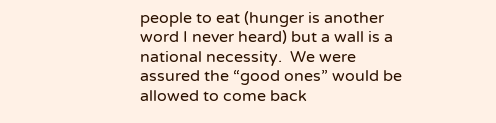people to eat (hunger is another word I never heard) but a wall is a national necessity.  We were assured the “good ones” would be allowed to come back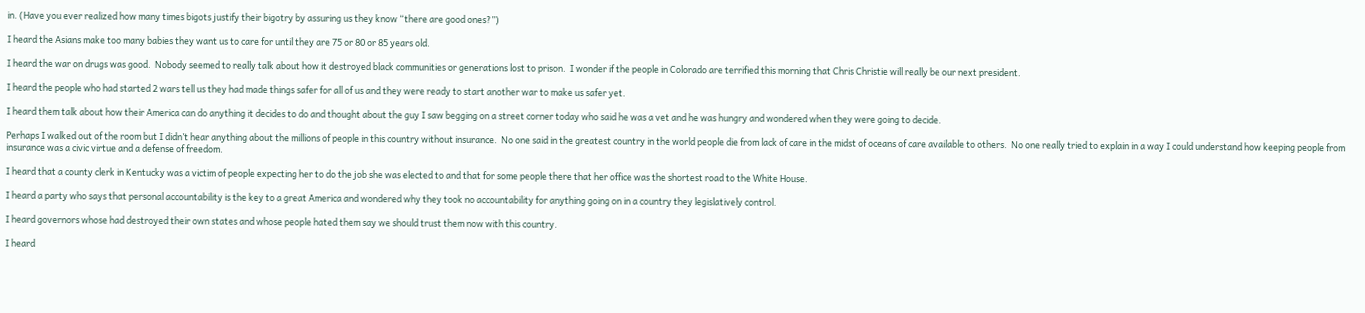in. (Have you ever realized how many times bigots justify their bigotry by assuring us they know “there are good ones?”)

I heard the Asians make too many babies they want us to care for until they are 75 or 80 or 85 years old.

I heard the war on drugs was good.  Nobody seemed to really talk about how it destroyed black communities or generations lost to prison.  I wonder if the people in Colorado are terrified this morning that Chris Christie will really be our next president.

I heard the people who had started 2 wars tell us they had made things safer for all of us and they were ready to start another war to make us safer yet.

I heard them talk about how their America can do anything it decides to do and thought about the guy I saw begging on a street corner today who said he was a vet and he was hungry and wondered when they were going to decide.

Perhaps I walked out of the room but I didn’t hear anything about the millions of people in this country without insurance.  No one said in the greatest country in the world people die from lack of care in the midst of oceans of care available to others.  No one really tried to explain in a way I could understand how keeping people from insurance was a civic virtue and a defense of freedom.

I heard that a county clerk in Kentucky was a victim of people expecting her to do the job she was elected to and that for some people there that her office was the shortest road to the White House.

I heard a party who says that personal accountability is the key to a great America and wondered why they took no accountability for anything going on in a country they legislatively control.

I heard governors whose had destroyed their own states and whose people hated them say we should trust them now with this country.

I heard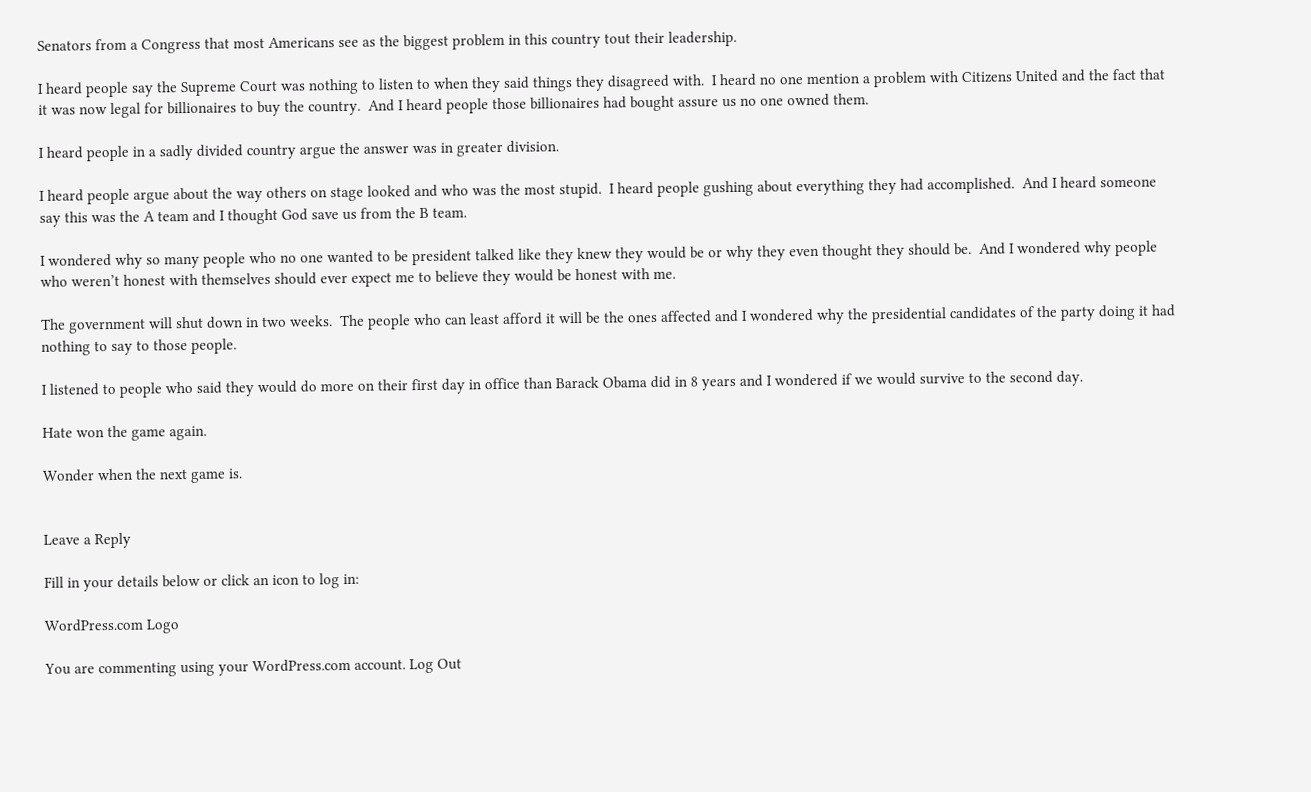Senators from a Congress that most Americans see as the biggest problem in this country tout their leadership.

I heard people say the Supreme Court was nothing to listen to when they said things they disagreed with.  I heard no one mention a problem with Citizens United and the fact that it was now legal for billionaires to buy the country.  And I heard people those billionaires had bought assure us no one owned them.

I heard people in a sadly divided country argue the answer was in greater division.

I heard people argue about the way others on stage looked and who was the most stupid.  I heard people gushing about everything they had accomplished.  And I heard someone say this was the A team and I thought God save us from the B team.

I wondered why so many people who no one wanted to be president talked like they knew they would be or why they even thought they should be.  And I wondered why people who weren’t honest with themselves should ever expect me to believe they would be honest with me.

The government will shut down in two weeks.  The people who can least afford it will be the ones affected and I wondered why the presidential candidates of the party doing it had nothing to say to those people.

I listened to people who said they would do more on their first day in office than Barack Obama did in 8 years and I wondered if we would survive to the second day.

Hate won the game again.

Wonder when the next game is.


Leave a Reply

Fill in your details below or click an icon to log in:

WordPress.com Logo

You are commenting using your WordPress.com account. Log Out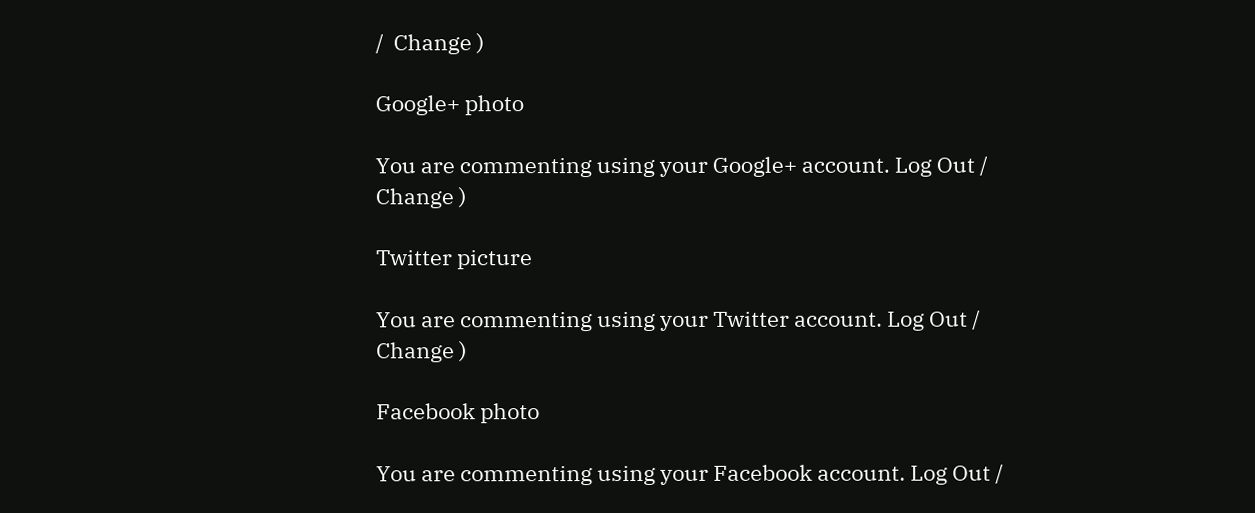/  Change )

Google+ photo

You are commenting using your Google+ account. Log Out /  Change )

Twitter picture

You are commenting using your Twitter account. Log Out /  Change )

Facebook photo

You are commenting using your Facebook account. Log Out /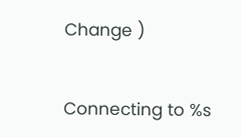Change )


Connecting to %s